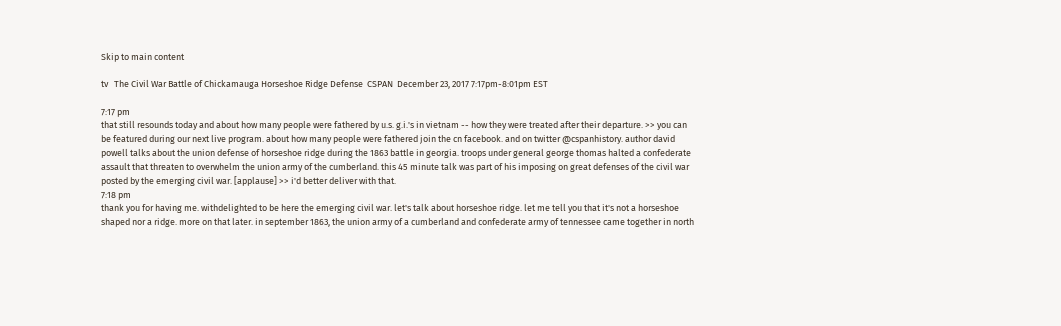Skip to main content

tv   The Civil War Battle of Chickamauga Horseshoe Ridge Defense  CSPAN  December 23, 2017 7:17pm-8:01pm EST

7:17 pm
that still resounds today and about how many people were fathered by u.s. g.i.'s in vietnam -- how they were treated after their departure. >> you can be featured during our next live program. about how many people were fathered join the cn facebook. and on twitter @cspanhistory. author david powell talks about the union defense of horseshoe ridge during the 1863 battle in georgia. troops under general george thomas halted a confederate assault that threaten to overwhelm the union army of the cumberland. this 45 minute talk was part of his imposing on great defenses of the civil war posted by the emerging civil war. [applause] >> i'd better deliver with that.
7:18 pm
thank you for having me. withdelighted to be here the emerging civil war. let's talk about horseshoe ridge. let me tell you that it's not a horseshoe shaped nor a ridge. more on that later. in september 1863, the union army of a cumberland and confederate army of tennessee came together in north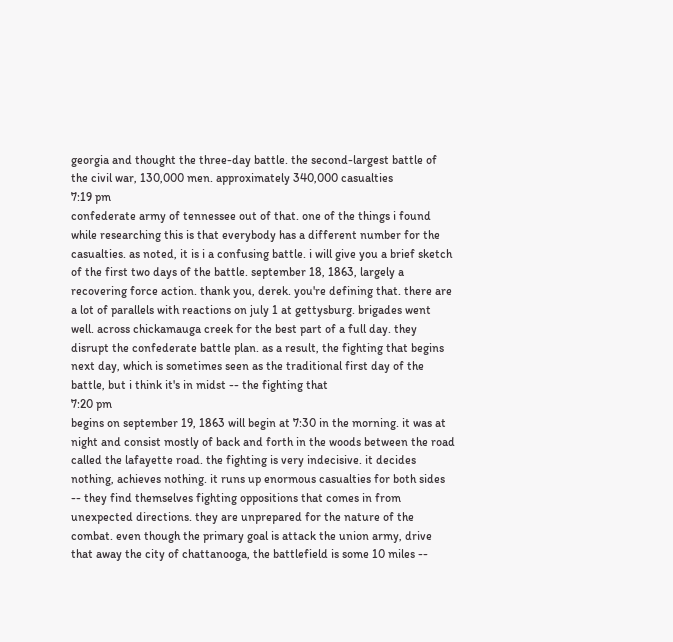georgia and thought the three-day battle. the second-largest battle of the civil war, 130,000 men. approximately 340,000 casualties
7:19 pm
confederate army of tennessee out of that. one of the things i found while researching this is that everybody has a different number for the casualties. as noted, it is i a confusing battle. i will give you a brief sketch of the first two days of the battle. september 18, 1863, largely a recovering force action. thank you, derek. you're defining that. there are a lot of parallels with reactions on july 1 at gettysburg. brigades went well. across chickamauga creek for the best part of a full day. they disrupt the confederate battle plan. as a result, the fighting that begins next day, which is sometimes seen as the traditional first day of the battle, but i think it's in midst -- the fighting that
7:20 pm
begins on september 19, 1863 will begin at 7:30 in the morning. it was at night and consist mostly of back and forth in the woods between the road called the lafayette road. the fighting is very indecisive. it decides nothing, achieves nothing. it runs up enormous casualties for both sides -- they find themselves fighting oppositions that comes in from unexpected directions. they are unprepared for the nature of the combat. even though the primary goal is attack the union army, drive that away the city of chattanooga, the battlefield is some 10 miles --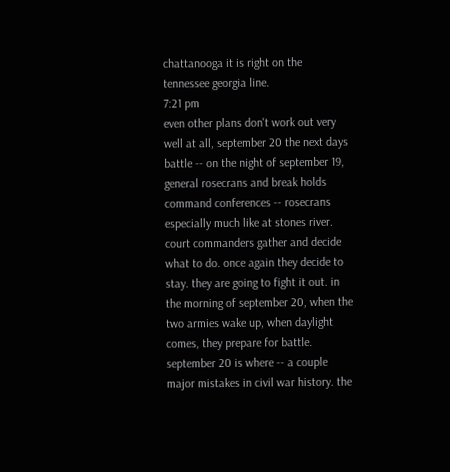chattanooga it is right on the tennessee georgia line.
7:21 pm
even other plans don't work out very well at all, september 20 the next days battle -- on the night of september 19, general rosecrans and break holds command conferences -- rosecrans especially much like at stones river. court commanders gather and decide what to do. once again they decide to stay. they are going to fight it out. in the morning of september 20, when the two armies wake up, when daylight comes, they prepare for battle. september 20 is where -- a couple major mistakes in civil war history. the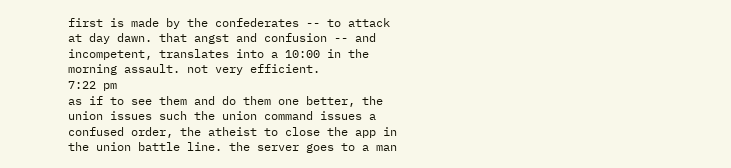first is made by the confederates -- to attack at day dawn. that angst and confusion -- and incompetent, translates into a 10:00 in the morning assault. not very efficient.
7:22 pm
as if to see them and do them one better, the union issues such the union command issues a confused order, the atheist to close the app in the union battle line. the server goes to a man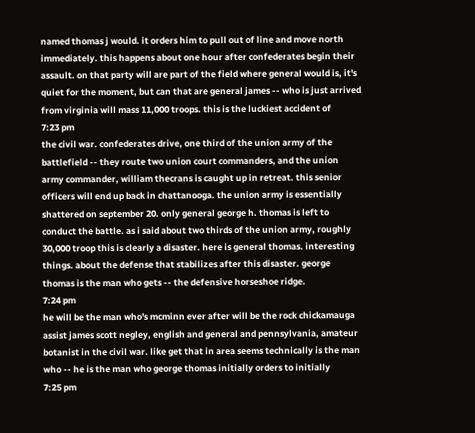named thomas j would. it orders him to pull out of line and move north immediately. this happens about one hour after confederates begin their assault. on that party will are part of the field where general would is, it's quiet for the moment, but can that are general james -- who is just arrived from virginia will mass 11,000 troops. this is the luckiest accident of
7:23 pm
the civil war. confederates drive, one third of the union army of the battlefield -- they route two union court commanders, and the union army commander, william thecrans is caught up in retreat. this senior officers will end up back in chattanooga. the union army is essentially shattered on september 20. only general george h. thomas is left to conduct the battle. as i said about two thirds of the union army, roughly 30,000 troop this is clearly a disaster. here is general thomas. interesting things. about the defense that stabilizes after this disaster. george thomas is the man who gets -- the defensive horseshoe ridge.
7:24 pm
he will be the man who's mcminn ever after will be the rock chickamauga assist james scott negley, english and general and pennsylvania, amateur botanist in the civil war. like get that in area seems technically is the man who -- he is the man who george thomas initially orders to initially
7:25 pm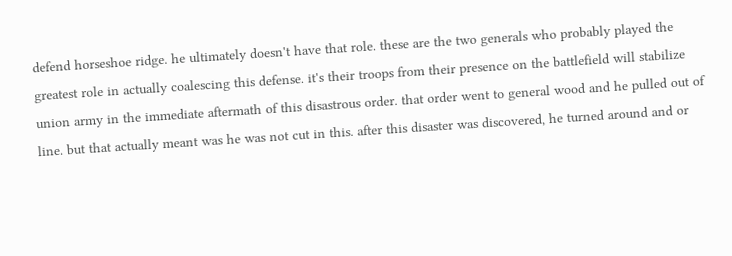defend horseshoe ridge. he ultimately doesn't have that role. these are the two generals who probably played the greatest role in actually coalescing this defense. it's their troops from their presence on the battlefield will stabilize union army in the immediate aftermath of this disastrous order. that order went to general wood and he pulled out of line. but that actually meant was he was not cut in this. after this disaster was discovered, he turned around and or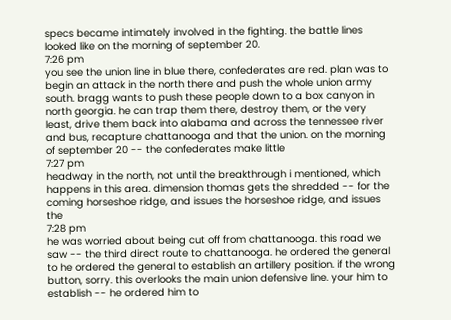specs became intimately involved in the fighting. the battle lines looked like on the morning of september 20.
7:26 pm
you see the union line in blue there, confederates are red. plan was to begin an attack in the north there and push the whole union army south. bragg wants to push these people down to a box canyon in north georgia. he can trap them there, destroy them, or the very least, drive them back into alabama and across the tennessee river and bus, recapture chattanooga and that the union. on the morning of september 20 -- the confederates make little
7:27 pm
headway in the north, not until the breakthrough i mentioned, which happens in this area. dimension thomas gets the shredded -- for the coming horseshoe ridge, and issues the horseshoe ridge, and issues the
7:28 pm
he was worried about being cut off from chattanooga. this road we saw -- the third direct route to chattanooga. he ordered the general to he ordered the general to establish an artillery position. if the wrong button, sorry. this overlooks the main union defensive line. your him to establish -- he ordered him to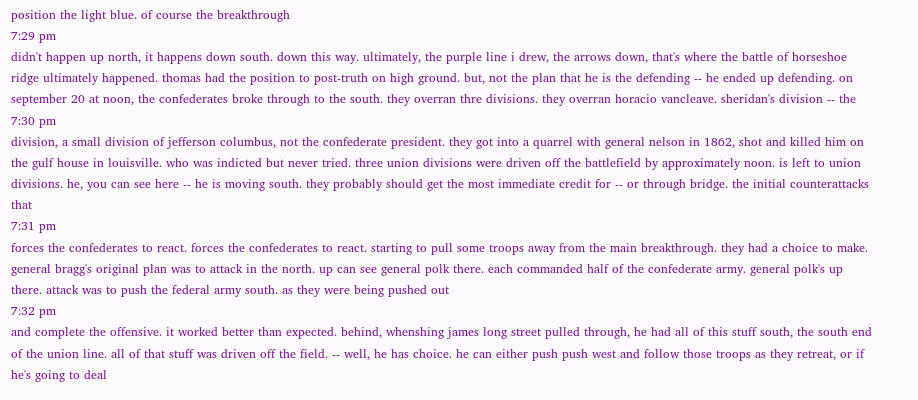position the light blue. of course the breakthrough
7:29 pm
didn't happen up north, it happens down south. down this way. ultimately, the purple line i drew, the arrows down, that's where the battle of horseshoe ridge ultimately happened. thomas had the position to post-truth on high ground. but, not the plan that he is the defending -- he ended up defending. on september 20 at noon, the confederates broke through to the south. they overran thre divisions. they overran horacio vancleave. sheridan's division -- the
7:30 pm
division, a small division of jefferson columbus, not the confederate president. they got into a quarrel with general nelson in 1862, shot and killed him on the gulf house in louisville. who was indicted but never tried. three union divisions were driven off the battlefield by approximately noon. is left to union divisions. he, you can see here -- he is moving south. they probably should get the most immediate credit for -- or through bridge. the initial counterattacks that
7:31 pm
forces the confederates to react. forces the confederates to react. starting to pull some troops away from the main breakthrough. they had a choice to make. general bragg's original plan was to attack in the north. up can see general polk there. each commanded half of the confederate army. general polk's up there. attack was to push the federal army south. as they were being pushed out
7:32 pm
and complete the offensive. it worked better than expected. behind, whenshing james long street pulled through, he had all of this stuff south, the south end of the union line. all of that stuff was driven off the field. -- well, he has choice. he can either push push west and follow those troops as they retreat, or if he's going to deal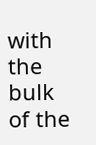with the bulk of the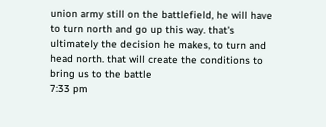union army still on the battlefield, he will have to turn north and go up this way. that's ultimately the decision he makes, to turn and head north. that will create the conditions to bring us to the battle
7:33 pm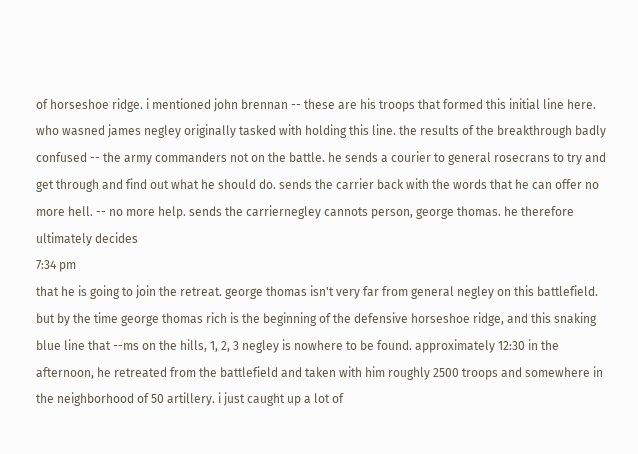of horseshoe ridge. i mentioned john brennan -- these are his troops that formed this initial line here. who wasned james negley originally tasked with holding this line. the results of the breakthrough badly confused -- the army commanders not on the battle. he sends a courier to general rosecrans to try and get through and find out what he should do. sends the carrier back with the words that he can offer no more hell. -- no more help. sends the carriernegley cannots person, george thomas. he therefore ultimately decides
7:34 pm
that he is going to join the retreat. george thomas isn't very far from general negley on this battlefield. but by the time george thomas rich is the beginning of the defensive horseshoe ridge, and this snaking blue line that --ms on the hills, 1, 2, 3 negley is nowhere to be found. approximately 12:30 in the afternoon, he retreated from the battlefield and taken with him roughly 2500 troops and somewhere in the neighborhood of 50 artillery. i just caught up a lot of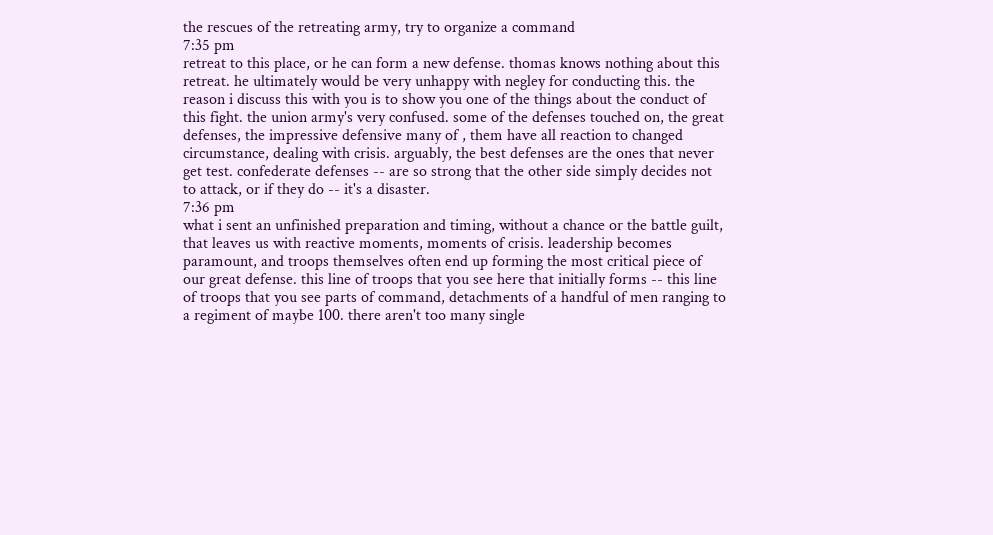the rescues of the retreating army, try to organize a command
7:35 pm
retreat to this place, or he can form a new defense. thomas knows nothing about this retreat. he ultimately would be very unhappy with negley for conducting this. the reason i discuss this with you is to show you one of the things about the conduct of this fight. the union army's very confused. some of the defenses touched on, the great defenses, the impressive defensive many of , them have all reaction to changed circumstance, dealing with crisis. arguably, the best defenses are the ones that never get test. confederate defenses -- are so strong that the other side simply decides not to attack, or if they do -- it's a disaster.
7:36 pm
what i sent an unfinished preparation and timing, without a chance or the battle guilt, that leaves us with reactive moments, moments of crisis. leadership becomes paramount, and troops themselves often end up forming the most critical piece of our great defense. this line of troops that you see here that initially forms -- this line of troops that you see parts of command, detachments of a handful of men ranging to a regiment of maybe 100. there aren't too many single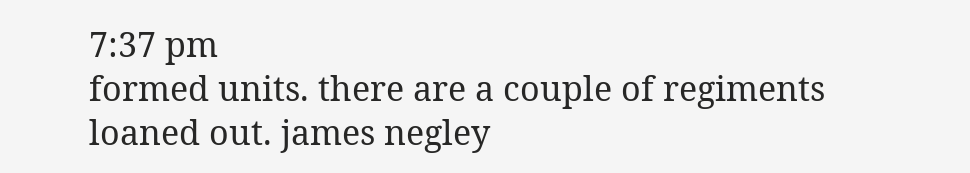7:37 pm
formed units. there are a couple of regiments loaned out. james negley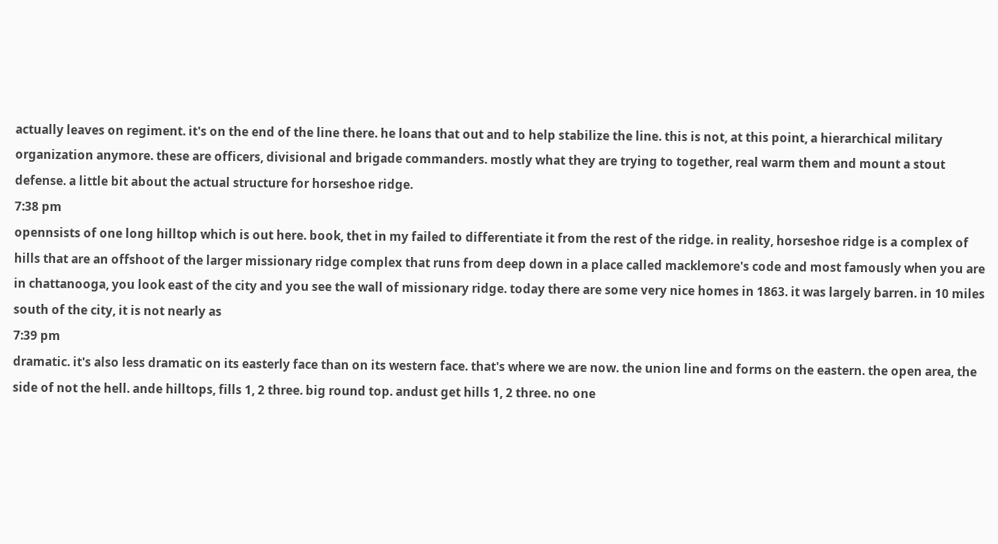actually leaves on regiment. it's on the end of the line there. he loans that out and to help stabilize the line. this is not, at this point, a hierarchical military organization anymore. these are officers, divisional and brigade commanders. mostly what they are trying to together, real warm them and mount a stout defense. a little bit about the actual structure for horseshoe ridge.
7:38 pm
opennsists of one long hilltop which is out here. book, thet in my failed to differentiate it from the rest of the ridge. in reality, horseshoe ridge is a complex of hills that are an offshoot of the larger missionary ridge complex that runs from deep down in a place called macklemore's code and most famously when you are in chattanooga, you look east of the city and you see the wall of missionary ridge. today there are some very nice homes in 1863. it was largely barren. in 10 miles south of the city, it is not nearly as
7:39 pm
dramatic. it's also less dramatic on its easterly face than on its western face. that's where we are now. the union line and forms on the eastern. the open area, the side of not the hell. ande hilltops, fills 1, 2 three. big round top. andust get hills 1, 2 three. no one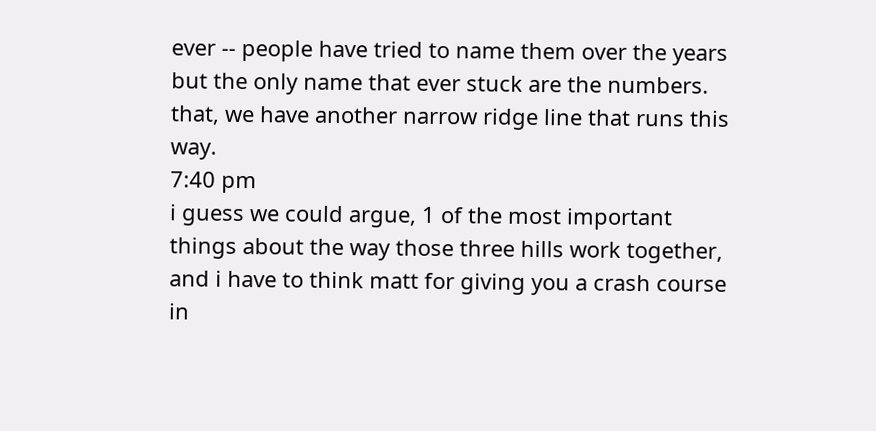ever -- people have tried to name them over the years but the only name that ever stuck are the numbers. that, we have another narrow ridge line that runs this way.
7:40 pm
i guess we could argue, 1 of the most important things about the way those three hills work together, and i have to think matt for giving you a crash course in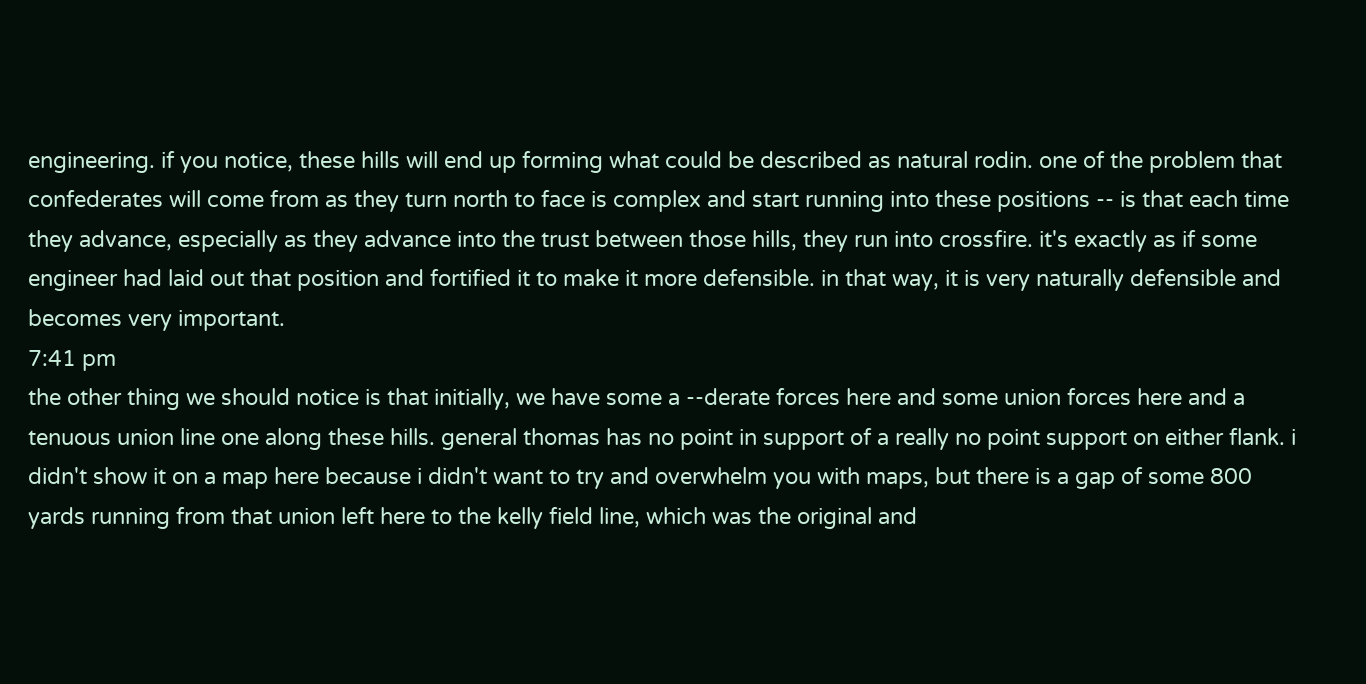engineering. if you notice, these hills will end up forming what could be described as natural rodin. one of the problem that confederates will come from as they turn north to face is complex and start running into these positions -- is that each time they advance, especially as they advance into the trust between those hills, they run into crossfire. it's exactly as if some engineer had laid out that position and fortified it to make it more defensible. in that way, it is very naturally defensible and becomes very important.
7:41 pm
the other thing we should notice is that initially, we have some a --derate forces here and some union forces here and a tenuous union line one along these hills. general thomas has no point in support of a really no point support on either flank. i didn't show it on a map here because i didn't want to try and overwhelm you with maps, but there is a gap of some 800 yards running from that union left here to the kelly field line, which was the original and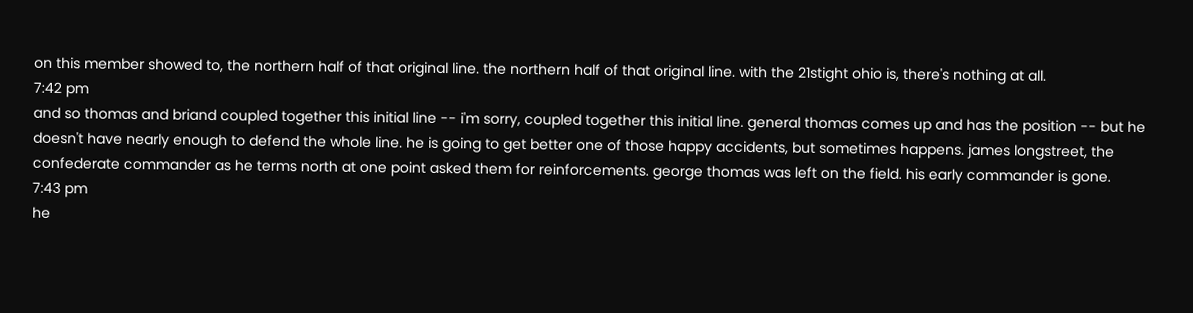on this member showed to, the northern half of that original line. the northern half of that original line. with the 21stight ohio is, there's nothing at all.
7:42 pm
and so thomas and briand coupled together this initial line -- i'm sorry, coupled together this initial line. general thomas comes up and has the position -- but he doesn't have nearly enough to defend the whole line. he is going to get better one of those happy accidents, but sometimes happens. james longstreet, the confederate commander as he terms north at one point asked them for reinforcements. george thomas was left on the field. his early commander is gone.
7:43 pm
he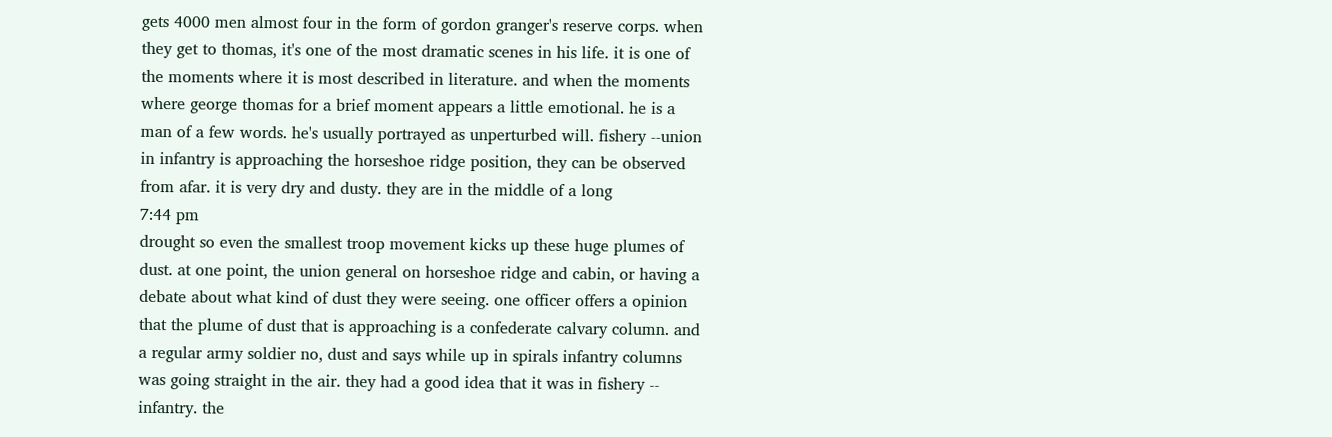gets 4000 men almost four in the form of gordon granger's reserve corps. when they get to thomas, it's one of the most dramatic scenes in his life. it is one of the moments where it is most described in literature. and when the moments where george thomas for a brief moment appears a little emotional. he is a man of a few words. he's usually portrayed as unperturbed will. fishery --union in infantry is approaching the horseshoe ridge position, they can be observed from afar. it is very dry and dusty. they are in the middle of a long
7:44 pm
drought so even the smallest troop movement kicks up these huge plumes of dust. at one point, the union general on horseshoe ridge and cabin, or having a debate about what kind of dust they were seeing. one officer offers a opinion that the plume of dust that is approaching is a confederate calvary column. and a regular army soldier no, dust and says while up in spirals infantry columns was going straight in the air. they had a good idea that it was in fishery -- infantry. the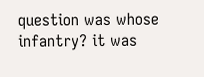question was whose infantry? it was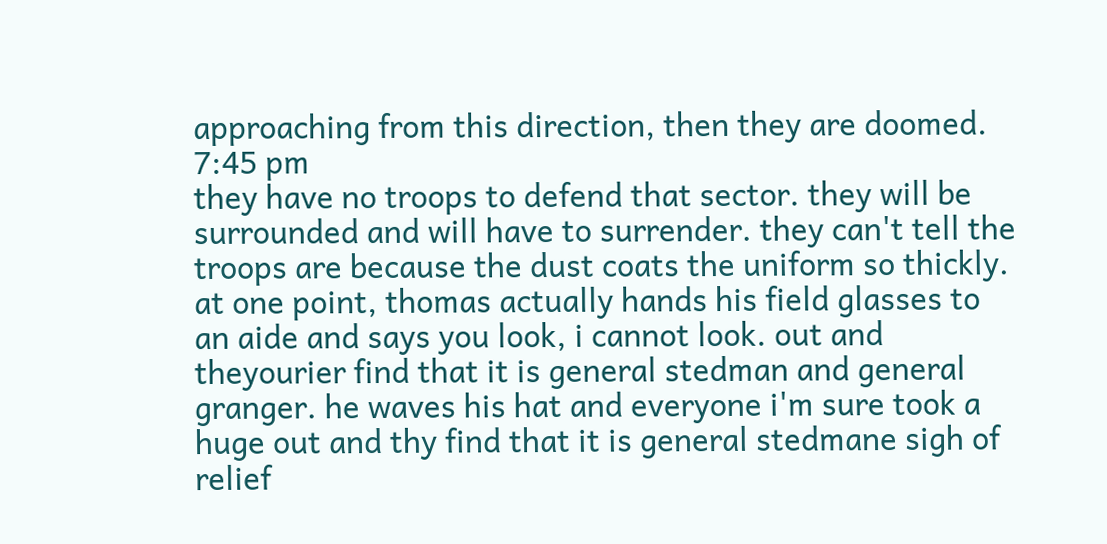approaching from this direction, then they are doomed.
7:45 pm
they have no troops to defend that sector. they will be surrounded and will have to surrender. they can't tell the troops are because the dust coats the uniform so thickly. at one point, thomas actually hands his field glasses to an aide and says you look, i cannot look. out and theyourier find that it is general stedman and general granger. he waves his hat and everyone i'm sure took a huge out and thy find that it is general stedmane sigh of relief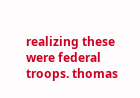realizing these were federal troops. thomas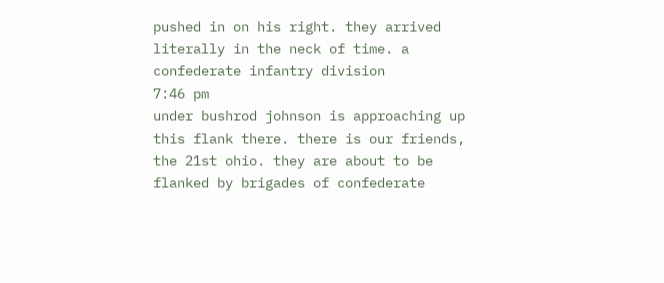pushed in on his right. they arrived literally in the neck of time. a confederate infantry division
7:46 pm
under bushrod johnson is approaching up this flank there. there is our friends, the 21st ohio. they are about to be flanked by brigades of confederate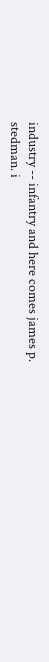industry -- infantry and here comes james p. stedman. i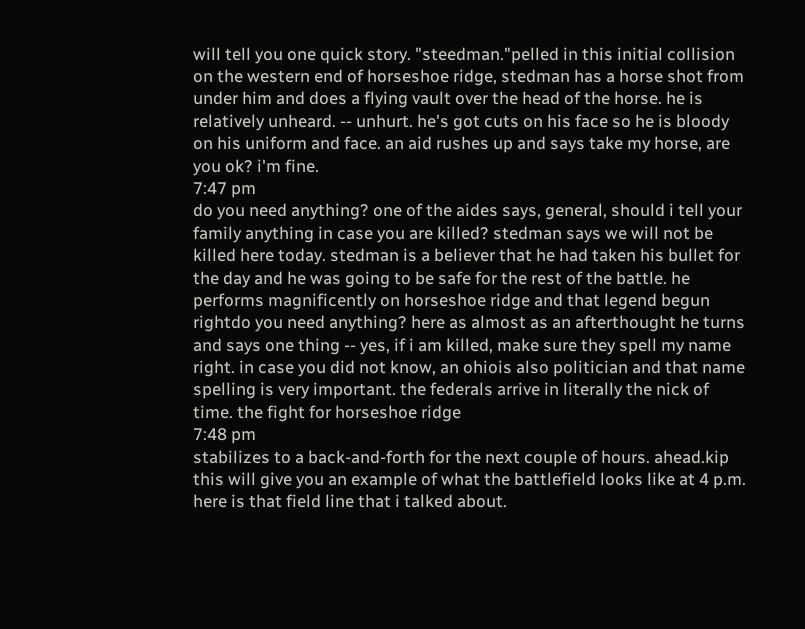will tell you one quick story. "steedman."pelled in this initial collision on the western end of horseshoe ridge, stedman has a horse shot from under him and does a flying vault over the head of the horse. he is relatively unheard. -- unhurt. he's got cuts on his face so he is bloody on his uniform and face. an aid rushes up and says take my horse, are you ok? i'm fine.
7:47 pm
do you need anything? one of the aides says, general, should i tell your family anything in case you are killed? stedman says we will not be killed here today. stedman is a believer that he had taken his bullet for the day and he was going to be safe for the rest of the battle. he performs magnificently on horseshoe ridge and that legend begun rightdo you need anything? here as almost as an afterthought he turns and says one thing -- yes, if i am killed, make sure they spell my name right. in case you did not know, an ohiois also politician and that name spelling is very important. the federals arrive in literally the nick of time. the fight for horseshoe ridge
7:48 pm
stabilizes to a back-and-forth for the next couple of hours. ahead.kip this will give you an example of what the battlefield looks like at 4 p.m. here is that field line that i talked about.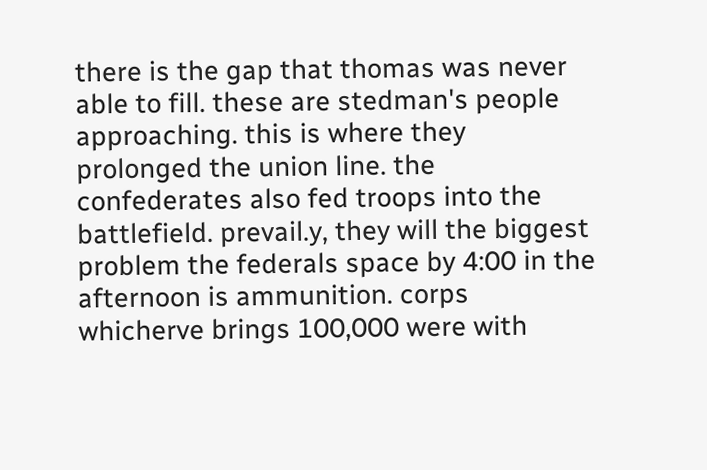there is the gap that thomas was never able to fill. these are stedman's people approaching. this is where they prolonged the union line. the confederates also fed troops into the battlefield. prevail.y, they will the biggest problem the federals space by 4:00 in the afternoon is ammunition. corps whicherve brings 100,000 were with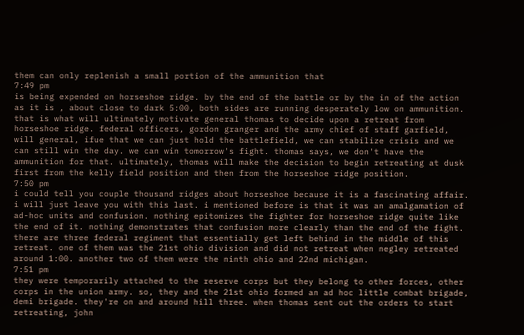them can only replenish a small portion of the ammunition that
7:49 pm
is being expended on horseshoe ridge. by the end of the battle or by the in of the action as it is , about close to dark 5:00, both sides are running desperately low on ammunition. that is what will ultimately motivate general thomas to decide upon a retreat from horseshoe ridge. federal officers, gordon granger and the army chief of staff garfield, will general, ifue that we can just hold the battlefield, we can stabilize crisis and we can still win the day. we can win tomorrow's fight. thomas says, we don't have the ammunition for that. ultimately, thomas will make the decision to begin retreating at dusk first from the kelly field position and then from the horseshoe ridge position.
7:50 pm
i could tell you couple thousand ridges about horseshoe because it is a fascinating affair. i will just leave you with this last. i mentioned before is that it was an amalgamation of ad-hoc units and confusion. nothing epitomizes the fighter for horseshoe ridge quite like the end of it. nothing demonstrates that confusion more clearly than the end of the fight. there are three federal regiment that essentially get left behind in the middle of this retreat. one of them was the 21st ohio division and did not retreat when negley retreated around 1:00. another two of them were the ninth ohio and 22nd michigan.
7:51 pm
they were temporarily attached to the reserve corps but they belong to other forces, other corps in the union army. so, they and the 21st ohio formed an ad hoc little combat brigade, demi brigade. they're on and around hill three. when thomas sent out the orders to start retreating, john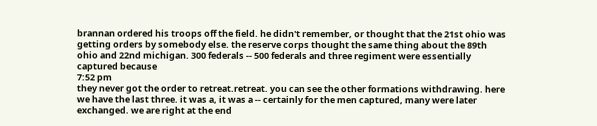brannan ordered his troops off the field. he didn't remember, or thought that the 21st ohio was getting orders by somebody else. the reserve corps thought the same thing about the 89th ohio and 22nd michigan. 300 federals -- 500 federals and three regiment were essentially captured because
7:52 pm
they never got the order to retreat.retreat. you can see the other formations withdrawing. here we have the last three. it was a, it was a -- certainly for the men captured, many were later exchanged. we are right at the end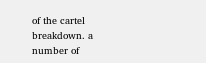of the cartel breakdown. a number of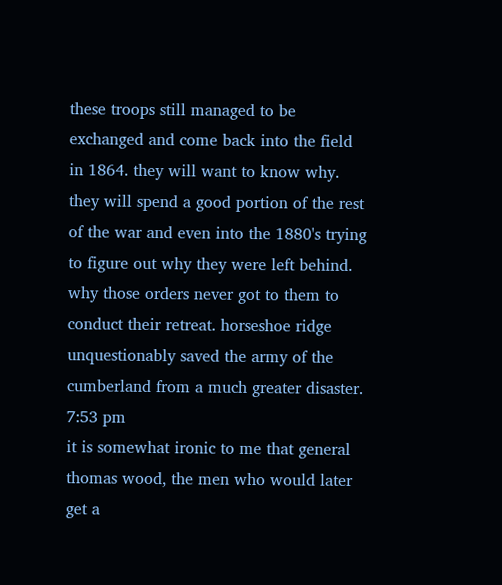these troops still managed to be exchanged and come back into the field in 1864. they will want to know why. they will spend a good portion of the rest of the war and even into the 1880's trying to figure out why they were left behind. why those orders never got to them to conduct their retreat. horseshoe ridge unquestionably saved the army of the cumberland from a much greater disaster.
7:53 pm
it is somewhat ironic to me that general thomas wood, the men who would later get a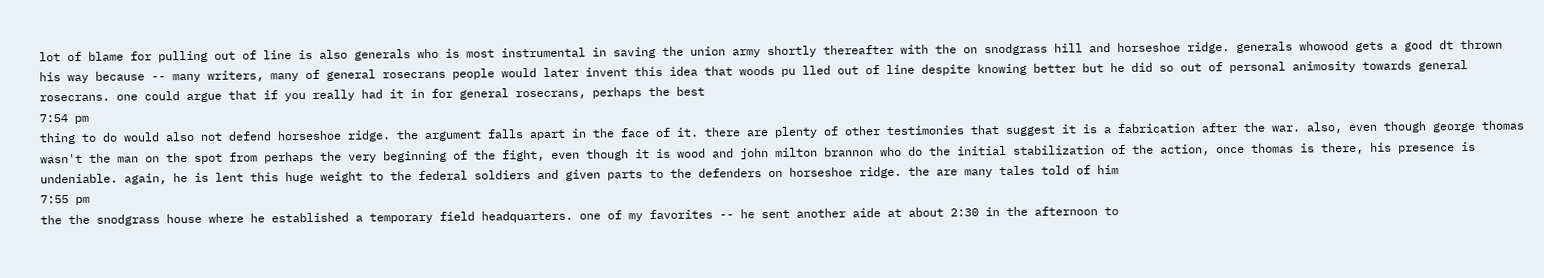lot of blame for pulling out of line is also generals who is most instrumental in saving the union army shortly thereafter with the on snodgrass hill and horseshoe ridge. generals whowood gets a good dt thrown his way because -- many writers, many of general rosecrans people would later invent this idea that woods pu lled out of line despite knowing better but he did so out of personal animosity towards general rosecrans. one could argue that if you really had it in for general rosecrans, perhaps the best
7:54 pm
thing to do would also not defend horseshoe ridge. the argument falls apart in the face of it. there are plenty of other testimonies that suggest it is a fabrication after the war. also, even though george thomas wasn't the man on the spot from perhaps the very beginning of the fight, even though it is wood and john milton brannon who do the initial stabilization of the action, once thomas is there, his presence is undeniable. again, he is lent this huge weight to the federal soldiers and given parts to the defenders on horseshoe ridge. the are many tales told of him
7:55 pm
the the snodgrass house where he established a temporary field headquarters. one of my favorites -- he sent another aide at about 2:30 in the afternoon to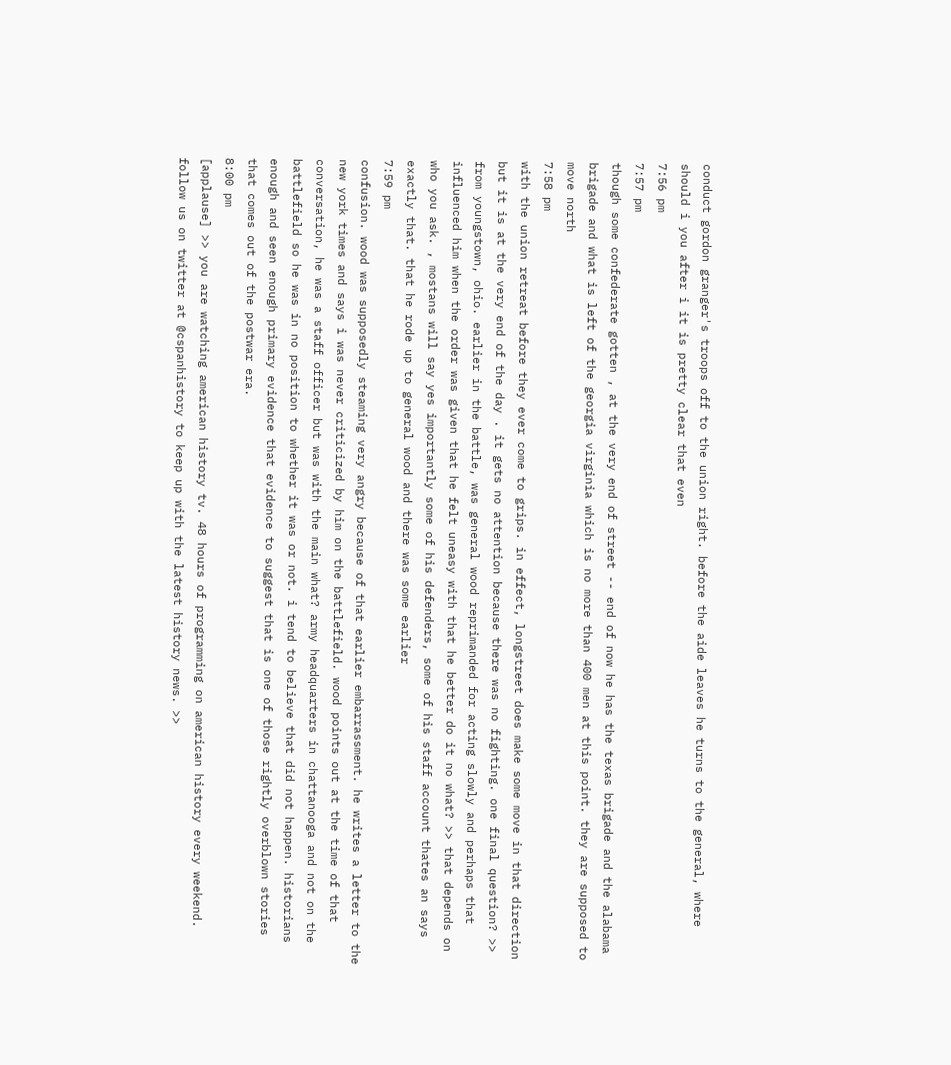conduct gordon granger's troops off to the union right. before the aide leaves he turns to the general, where should i you after i it is pretty clear that even
7:56 pm
7:57 pm
though some confederate gotten , at the very end of street -- end of now he has the texas brigade and the alabama brigade and what is left of the georgia virginia which is no more than 400 men at this point. they are supposed to move north
7:58 pm
with the union retreat before they ever come to grips. in effect, longstreet does make some move in that direction but it is at the very end of the day . it gets no attention because there was no fighting. one final question? >> from youngstown, ohio. earlier in the battle, was general wood reprimanded for acting slowly and perhaps that influenced him when the order was given that he felt uneasy with that he better do it no what? >> that depends on who you ask. , mostans will say yes importantly some of his defenders, some of his staff account thates an says exactly that. that he rode up to general wood and there was some earlier
7:59 pm
confusion. wood was supposedly steaming very angry because of that earlier embarrassment. he writes a letter to the new york times and says i was never criticized by him on the battlefield. wood points out at the time of that conversation, he was a staff officer but was with the main what? army headquarters in chattanooga and not on the battlefield so he was in no position to whether it was or not. i tend to believe that did not happen. historians enough and seen enough primary evidence that evidence to suggest that is one of those rightly overblown stories that comes out of the postwar era.
8:00 pm
[applause] >> you are watching american history tv. 48 hours of programming on american history every weekend. follow us on twitter at @cspanhistory to keep up with the latest history news. >>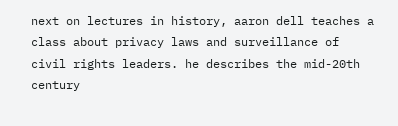next on lectures in history, aaron dell teaches a class about privacy laws and surveillance of civil rights leaders. he describes the mid-20th century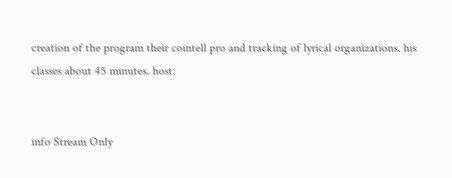creation of the program their cointell pro and tracking of lyrical organizations. his classes about 45 minutes. host:


info Stream Only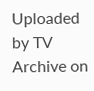Uploaded by TV Archive on